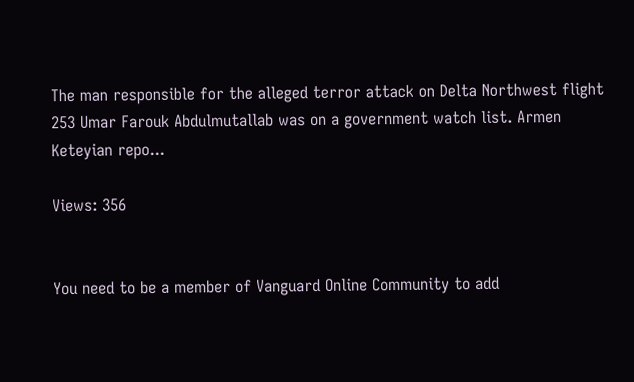The man responsible for the alleged terror attack on Delta Northwest flight 253 Umar Farouk Abdulmutallab was on a government watch list. Armen Keteyian repo...

Views: 356


You need to be a member of Vanguard Online Community to add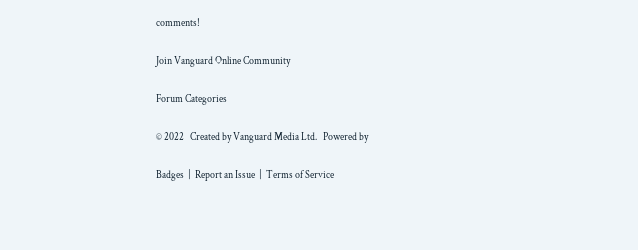comments!

Join Vanguard Online Community

Forum Categories

© 2022   Created by Vanguard Media Ltd.   Powered by

Badges  |  Report an Issue  |  Terms of Service